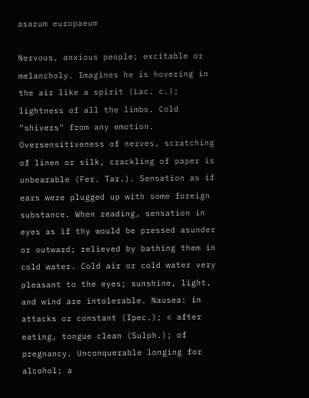asarum europaeum

Nervous, anxious people; excitable or melancholy. Imagines he is hovering in the air like a spirit (Lac. c.); lightness of all the limbs. Cold "shivers" from any emotion. Oversensitiveness of nerves, scratching of linen or silk, crackling of paper is unbearable (Fer. Tar.). Sensation as if ears were plugged up with some foreign substance. When reading, sensation in eyes as if thy would be pressed asunder or outward; relieved by bathing them in cold water. Cold air or cold water very pleasant to the eyes; sunshine, light, and wind are intolerable. Nausea: in attacks or constant (Ipec.); < after eating, tongue clean (Sulph.); of pregnancy. Unconquerable longing for alcohol; a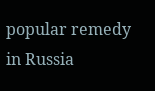popular remedy in Russia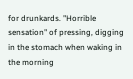for drunkards. "Horrible sensation" of pressing, digging in the stomach when waking in the morning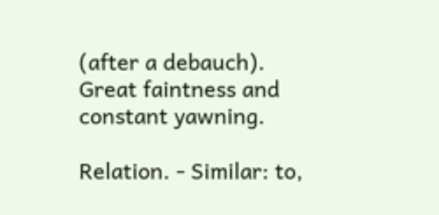(after a debauch). Great faintness and constant yawning.

Relation. - Similar: to,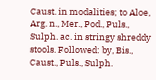Caust. in modalities; to Aloe, Arg. n., Mer., Pod., Puls., Sulph. ac. in stringy shreddy stools. Followed: by, Bis., Caust., Puls., Sulph.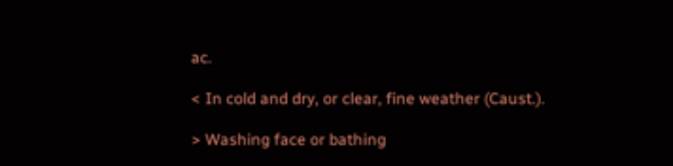ac.

< In cold and dry, or clear, fine weather (Caust.).

> Washing face or bathing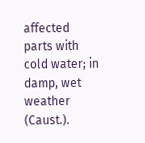affected parts with cold water; in damp, wet weather (Caust.).